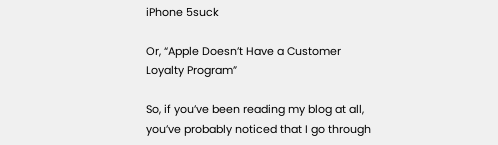iPhone 5suck

Or, “Apple Doesn’t Have a Customer Loyalty Program”

So, if you’ve been reading my blog at all, you’ve probably noticed that I go through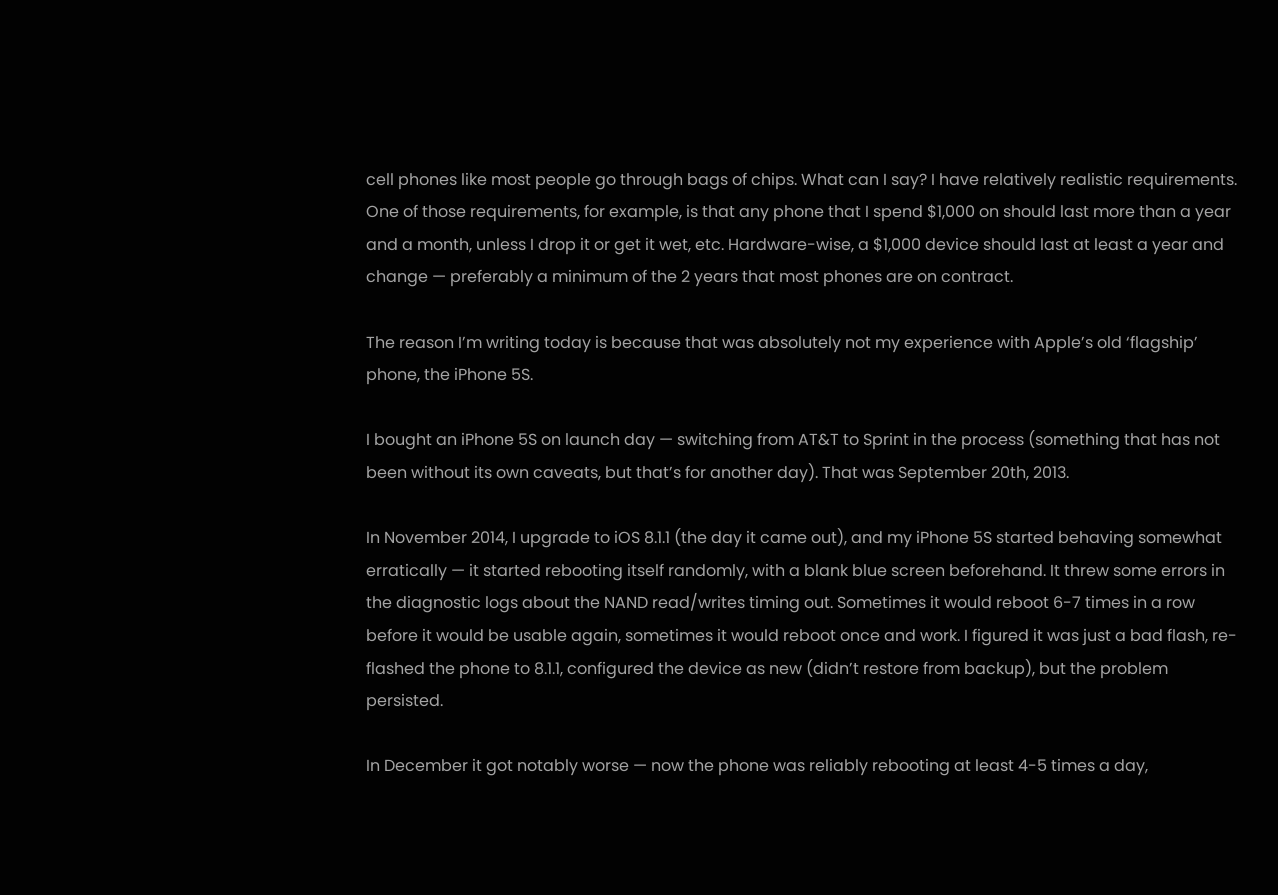cell phones like most people go through bags of chips. What can I say? I have relatively realistic requirements. One of those requirements, for example, is that any phone that I spend $1,000 on should last more than a year and a month, unless I drop it or get it wet, etc. Hardware-wise, a $1,000 device should last at least a year and change — preferably a minimum of the 2 years that most phones are on contract.

The reason I’m writing today is because that was absolutely not my experience with Apple’s old ‘flagship’ phone, the iPhone 5S.

I bought an iPhone 5S on launch day — switching from AT&T to Sprint in the process (something that has not been without its own caveats, but that’s for another day). That was September 20th, 2013.

In November 2014, I upgrade to iOS 8.1.1 (the day it came out), and my iPhone 5S started behaving somewhat erratically — it started rebooting itself randomly, with a blank blue screen beforehand. It threw some errors in the diagnostic logs about the NAND read/writes timing out. Sometimes it would reboot 6-7 times in a row before it would be usable again, sometimes it would reboot once and work. I figured it was just a bad flash, re-flashed the phone to 8.1.1, configured the device as new (didn’t restore from backup), but the problem persisted.

In December it got notably worse — now the phone was reliably rebooting at least 4-5 times a day,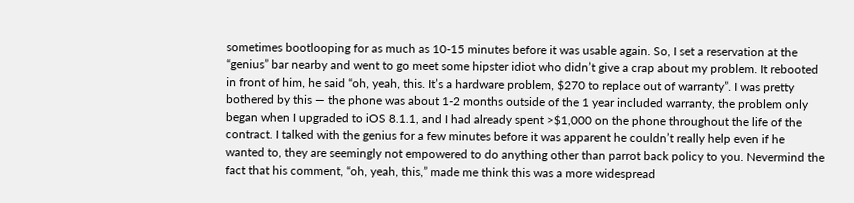sometimes bootlooping for as much as 10-15 minutes before it was usable again. So, I set a reservation at the “genius” bar nearby and went to go meet some hipster idiot who didn’t give a crap about my problem. It rebooted in front of him, he said “oh, yeah, this. It’s a hardware problem, $270 to replace out of warranty”. I was pretty bothered by this — the phone was about 1-2 months outside of the 1 year included warranty, the problem only began when I upgraded to iOS 8.1.1, and I had already spent >$1,000 on the phone throughout the life of the contract. I talked with the genius for a few minutes before it was apparent he couldn’t really help even if he wanted to, they are seemingly not empowered to do anything other than parrot back policy to you. Nevermind the fact that his comment, “oh, yeah, this,” made me think this was a more widespread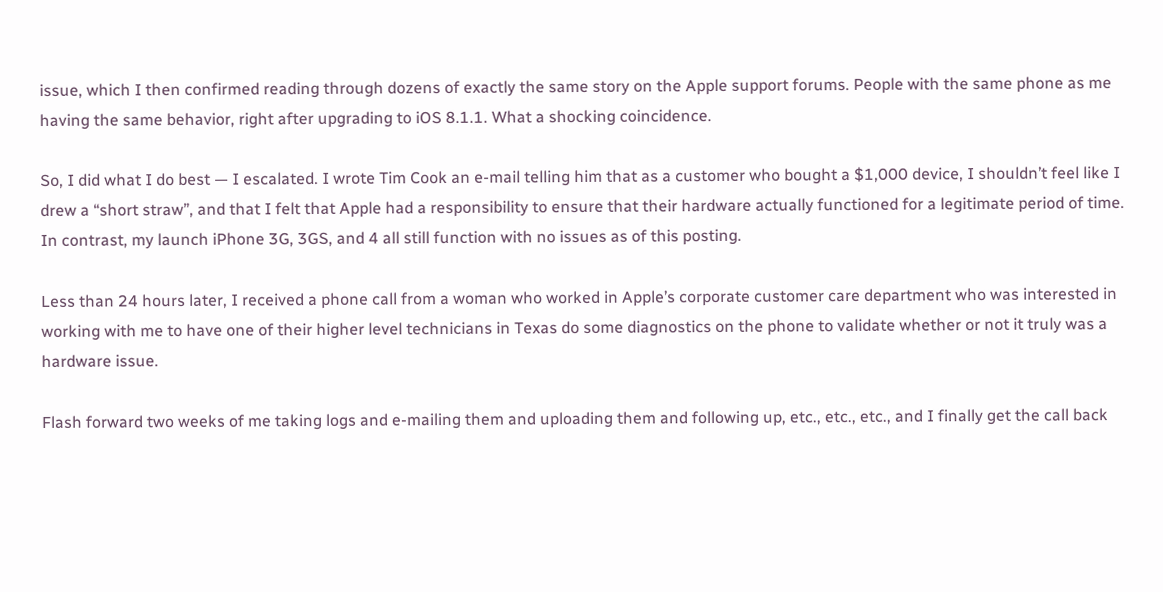issue, which I then confirmed reading through dozens of exactly the same story on the Apple support forums. People with the same phone as me having the same behavior, right after upgrading to iOS 8.1.1. What a shocking coincidence.

So, I did what I do best — I escalated. I wrote Tim Cook an e-mail telling him that as a customer who bought a $1,000 device, I shouldn’t feel like I drew a “short straw”, and that I felt that Apple had a responsibility to ensure that their hardware actually functioned for a legitimate period of time. In contrast, my launch iPhone 3G, 3GS, and 4 all still function with no issues as of this posting.

Less than 24 hours later, I received a phone call from a woman who worked in Apple’s corporate customer care department who was interested in working with me to have one of their higher level technicians in Texas do some diagnostics on the phone to validate whether or not it truly was a hardware issue.

Flash forward two weeks of me taking logs and e-mailing them and uploading them and following up, etc., etc., etc., and I finally get the call back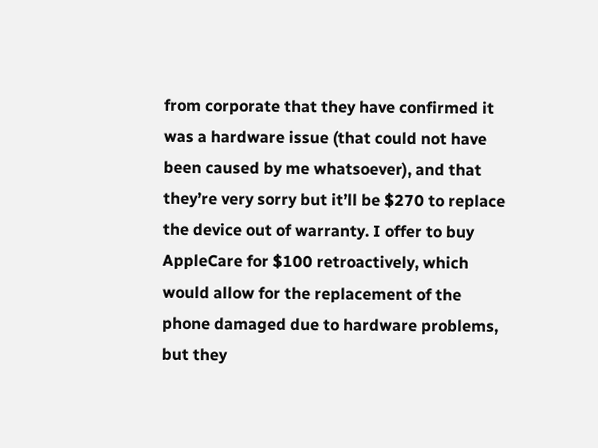from corporate that they have confirmed it was a hardware issue (that could not have been caused by me whatsoever), and that they’re very sorry but it’ll be $270 to replace the device out of warranty. I offer to buy AppleCare for $100 retroactively, which would allow for the replacement of the phone damaged due to hardware problems, but they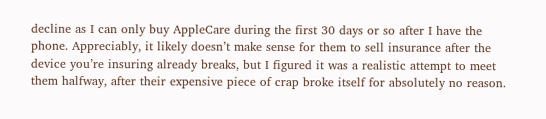decline as I can only buy AppleCare during the first 30 days or so after I have the phone. Appreciably, it likely doesn’t make sense for them to sell insurance after the device you’re insuring already breaks, but I figured it was a realistic attempt to meet them halfway, after their expensive piece of crap broke itself for absolutely no reason.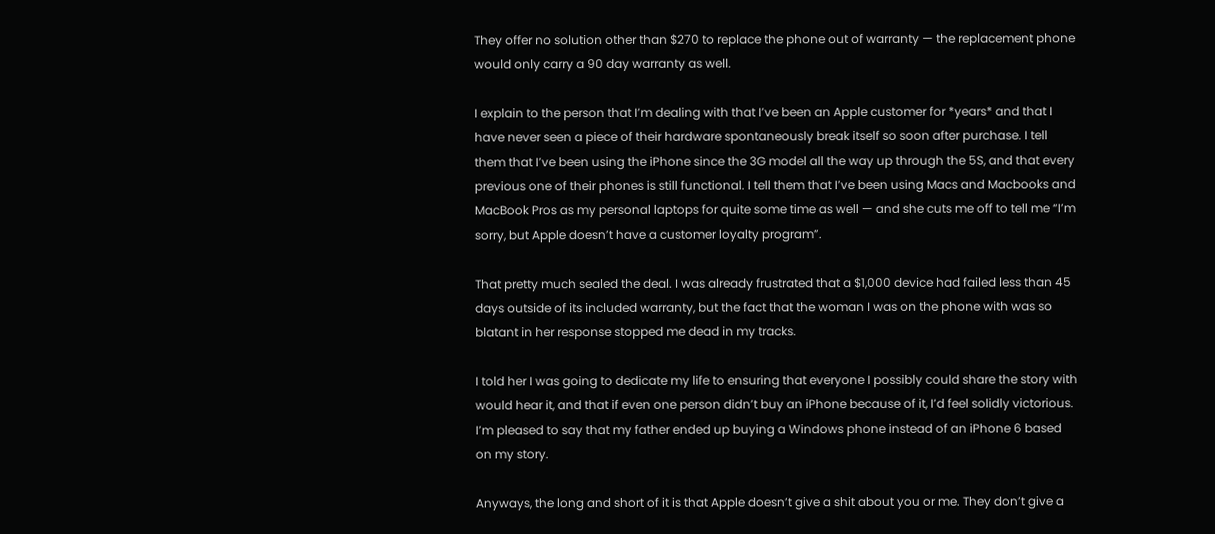They offer no solution other than $270 to replace the phone out of warranty — the replacement phone would only carry a 90 day warranty as well.

I explain to the person that I’m dealing with that I’ve been an Apple customer for *years* and that I have never seen a piece of their hardware spontaneously break itself so soon after purchase. I tell them that I’ve been using the iPhone since the 3G model all the way up through the 5S, and that every previous one of their phones is still functional. I tell them that I’ve been using Macs and Macbooks and MacBook Pros as my personal laptops for quite some time as well — and she cuts me off to tell me “I’m sorry, but Apple doesn’t have a customer loyalty program”.

That pretty much sealed the deal. I was already frustrated that a $1,000 device had failed less than 45 days outside of its included warranty, but the fact that the woman I was on the phone with was so blatant in her response stopped me dead in my tracks.

I told her I was going to dedicate my life to ensuring that everyone I possibly could share the story with would hear it, and that if even one person didn’t buy an iPhone because of it, I’d feel solidly victorious. I’m pleased to say that my father ended up buying a Windows phone instead of an iPhone 6 based on my story.

Anyways, the long and short of it is that Apple doesn’t give a shit about you or me. They don’t give a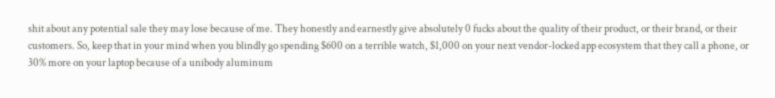shit about any potential sale they may lose because of me. They honestly and earnestly give absolutely 0 fucks about the quality of their product, or their brand, or their customers. So, keep that in your mind when you blindly go spending $600 on a terrible watch, $1,000 on your next vendor-locked app ecosystem that they call a phone, or 30% more on your laptop because of a unibody aluminum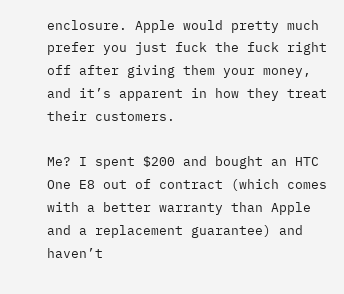enclosure. Apple would pretty much prefer you just fuck the fuck right off after giving them your money, and it’s apparent in how they treat their customers.

Me? I spent $200 and bought an HTC One E8 out of contract (which comes with a better warranty than Apple and a replacement guarantee) and haven’t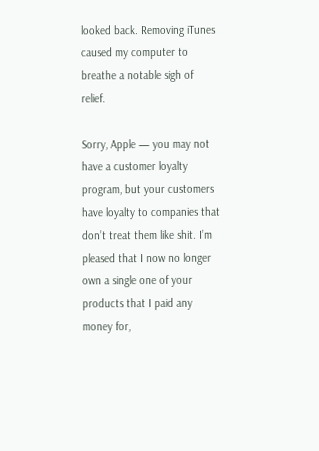looked back. Removing iTunes caused my computer to breathe a notable sigh of relief.

Sorry, Apple — you may not have a customer loyalty program, but your customers have loyalty to companies that don’t treat them like shit. I’m pleased that I now no longer own a single one of your products that I paid any money for,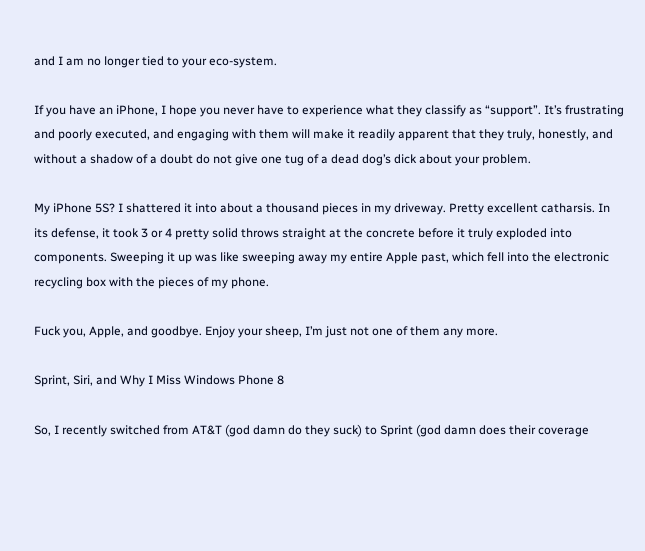and I am no longer tied to your eco-system.

If you have an iPhone, I hope you never have to experience what they classify as “support”. It’s frustrating and poorly executed, and engaging with them will make it readily apparent that they truly, honestly, and without a shadow of a doubt do not give one tug of a dead dog’s dick about your problem.

My iPhone 5S? I shattered it into about a thousand pieces in my driveway. Pretty excellent catharsis. In its defense, it took 3 or 4 pretty solid throws straight at the concrete before it truly exploded into components. Sweeping it up was like sweeping away my entire Apple past, which fell into the electronic recycling box with the pieces of my phone.

Fuck you, Apple, and goodbye. Enjoy your sheep, I’m just not one of them any more.

Sprint, Siri, and Why I Miss Windows Phone 8

So, I recently switched from AT&T (god damn do they suck) to Sprint (god damn does their coverage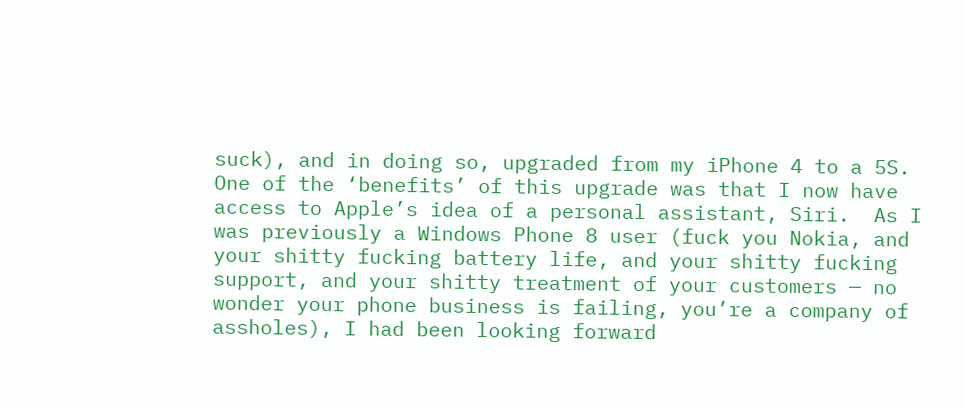suck), and in doing so, upgraded from my iPhone 4 to a 5S.  One of the ‘benefits’ of this upgrade was that I now have access to Apple’s idea of a personal assistant, Siri.  As I was previously a Windows Phone 8 user (fuck you Nokia, and your shitty fucking battery life, and your shitty fucking support, and your shitty treatment of your customers — no wonder your phone business is failing, you’re a company of assholes), I had been looking forward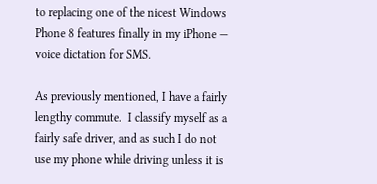to replacing one of the nicest Windows Phone 8 features finally in my iPhone — voice dictation for SMS.

As previously mentioned, I have a fairly lengthy commute.  I classify myself as a fairly safe driver, and as such I do not use my phone while driving unless it is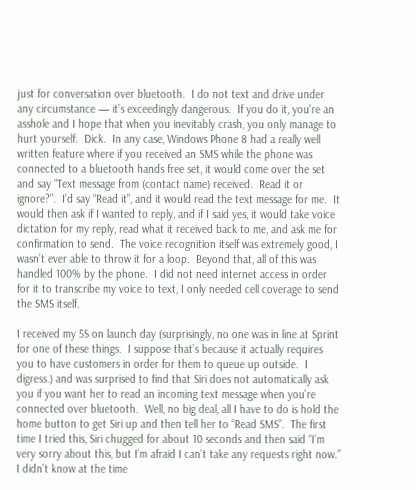just for conversation over bluetooth.  I do not text and drive under any circumstance — it’s exceedingly dangerous.  If you do it, you’re an asshole and I hope that when you inevitably crash, you only manage to hurt yourself.  Dick.  In any case, Windows Phone 8 had a really well written feature where if you received an SMS while the phone was connected to a bluetooth hands free set, it would come over the set and say “Text message from (contact name) received.  Read it or ignore?”.  I’d say “Read it”, and it would read the text message for me.  It would then ask if I wanted to reply, and if I said yes, it would take voice dictation for my reply, read what it received back to me, and ask me for confirmation to send.  The voice recognition itself was extremely good, I wasn’t ever able to throw it for a loop.  Beyond that, all of this was handled 100% by the phone.  I did not need internet access in order for it to transcribe my voice to text, I only needed cell coverage to send the SMS itself.

I received my 5S on launch day (surprisingly, no one was in line at Sprint for one of these things.  I suppose that’s because it actually requires you to have customers in order for them to queue up outside.  I digress.) and was surprised to find that Siri does not automatically ask you if you want her to read an incoming text message when you’re connected over bluetooth.  Well, no big deal, all I have to do is hold the home button to get Siri up and then tell her to “Read SMS”.  The first time I tried this, Siri chugged for about 10 seconds and then said “I’m very sorry about this, but I’m afraid I can’t take any requests right now.”  I didn’t know at the time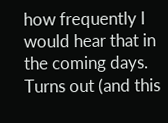how frequently I would hear that in the coming days.  Turns out (and this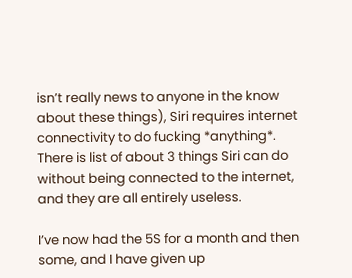isn’t really news to anyone in the know about these things), Siri requires internet connectivity to do fucking *anything*.  There is list of about 3 things Siri can do without being connected to the internet, and they are all entirely useless.

I’ve now had the 5S for a month and then some, and I have given up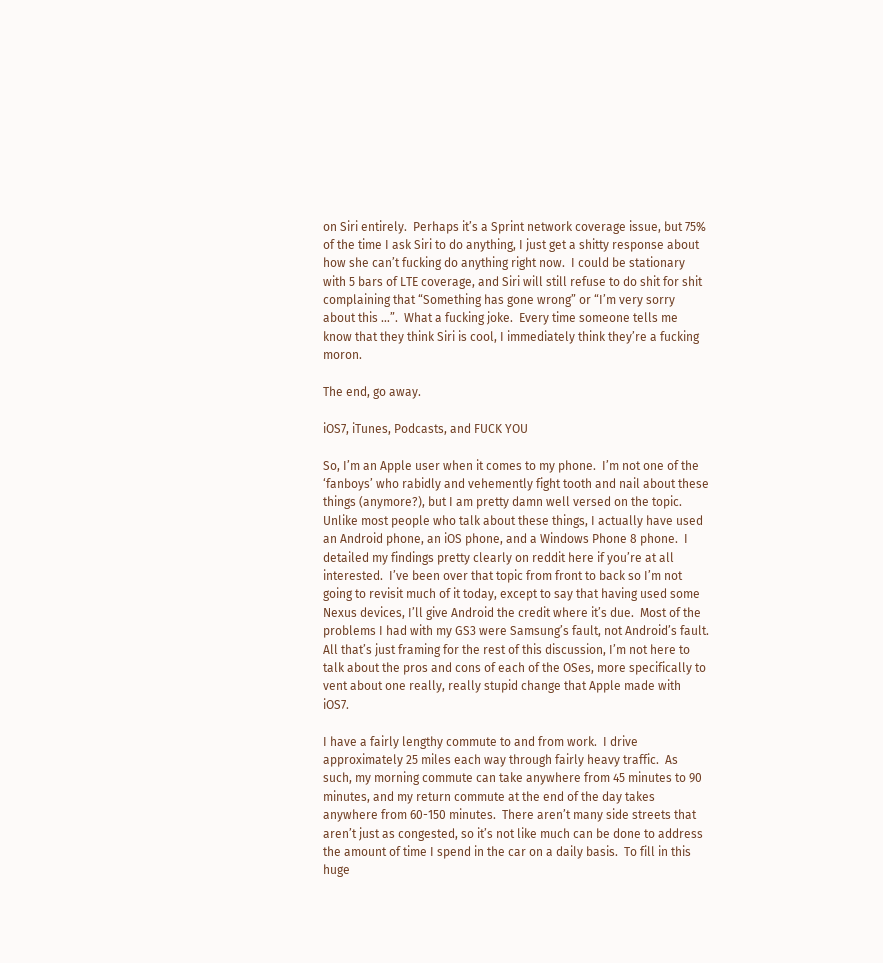on Siri entirely.  Perhaps it’s a Sprint network coverage issue, but 75% of the time I ask Siri to do anything, I just get a shitty response about how she can’t fucking do anything right now.  I could be stationary with 5 bars of LTE coverage, and Siri will still refuse to do shit for shit complaining that “Something has gone wrong” or “I’m very sorry about this …”.  What a fucking joke.  Every time someone tells me know that they think Siri is cool, I immediately think they’re a fucking moron.

The end, go away.

iOS7, iTunes, Podcasts, and FUCK YOU

So, I’m an Apple user when it comes to my phone.  I’m not one of the ‘fanboys’ who rabidly and vehemently fight tooth and nail about these things (anymore?), but I am pretty damn well versed on the topic.  Unlike most people who talk about these things, I actually have used an Android phone, an iOS phone, and a Windows Phone 8 phone.  I detailed my findings pretty clearly on reddit here if you’re at all interested.  I’ve been over that topic from front to back so I’m not going to revisit much of it today, except to say that having used some Nexus devices, I’ll give Android the credit where it’s due.  Most of the problems I had with my GS3 were Samsung’s fault, not Android’s fault.  All that’s just framing for the rest of this discussion, I’m not here to talk about the pros and cons of each of the OSes, more specifically to vent about one really, really stupid change that Apple made with iOS7.

I have a fairly lengthy commute to and from work.  I drive approximately 25 miles each way through fairly heavy traffic.  As such, my morning commute can take anywhere from 45 minutes to 90 minutes, and my return commute at the end of the day takes anywhere from 60-150 minutes.  There aren’t many side streets that aren’t just as congested, so it’s not like much can be done to address the amount of time I spend in the car on a daily basis.  To fill in this huge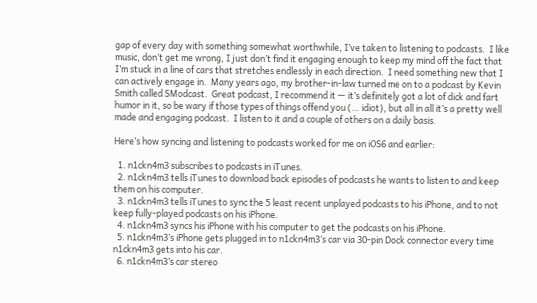gap of every day with something somewhat worthwhile, I’ve taken to listening to podcasts.  I like music, don’t get me wrong, I just don’t find it engaging enough to keep my mind off the fact that I’m stuck in a line of cars that stretches endlessly in each direction.  I need something new that I can actively engage in.  Many years ago, my brother-in-law turned me on to a podcast by Kevin Smith called SModcast.  Great podcast, I recommend it — it’s definitely got a lot of dick and fart humor in it, so be wary if those types of things offend you (… idiot), but all in all it’s a pretty well made and engaging podcast.  I listen to it and a couple of others on a daily basis.

Here’s how syncing and listening to podcasts worked for me on iOS6 and earlier:

  1. n1ckn4m3 subscribes to podcasts in iTunes.
  2. n1ckn4m3 tells iTunes to download back episodes of podcasts he wants to listen to and keep them on his computer.
  3. n1ckn4m3 tells iTunes to sync the 5 least recent unplayed podcasts to his iPhone, and to not keep fully-played podcasts on his iPhone.
  4. n1ckn4m3 syncs his iPhone with his computer to get the podcasts on his iPhone.
  5. n1ckn4m3’s iPhone gets plugged in to n1ckn4m3’s car via 30-pin Dock connector every time n1ckn4m3 gets into his car.
  6. n1ckn4m3’s car stereo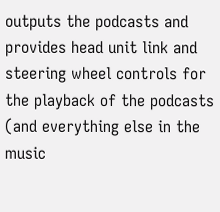outputs the podcasts and provides head unit link and steering wheel controls for the playback of the podcasts (and everything else in the music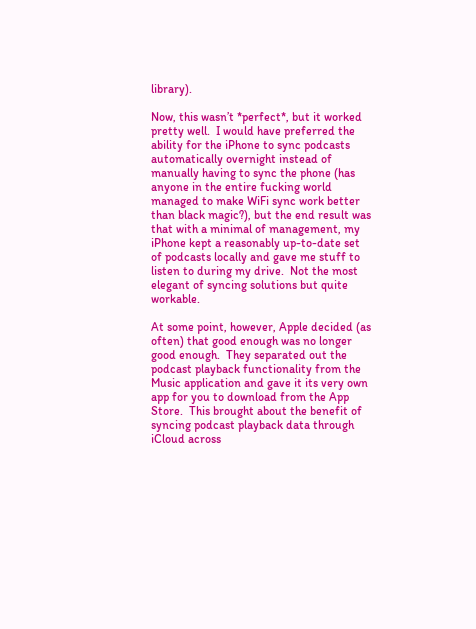library).

Now, this wasn’t *perfect*, but it worked pretty well.  I would have preferred the ability for the iPhone to sync podcasts automatically overnight instead of manually having to sync the phone (has anyone in the entire fucking world managed to make WiFi sync work better than black magic?), but the end result was that with a minimal of management, my iPhone kept a reasonably up-to-date set of podcasts locally and gave me stuff to listen to during my drive.  Not the most elegant of syncing solutions but quite workable.

At some point, however, Apple decided (as often) that good enough was no longer good enough.  They separated out the podcast playback functionality from the Music application and gave it its very own app for you to download from the App Store.  This brought about the benefit of syncing podcast playback data through iCloud across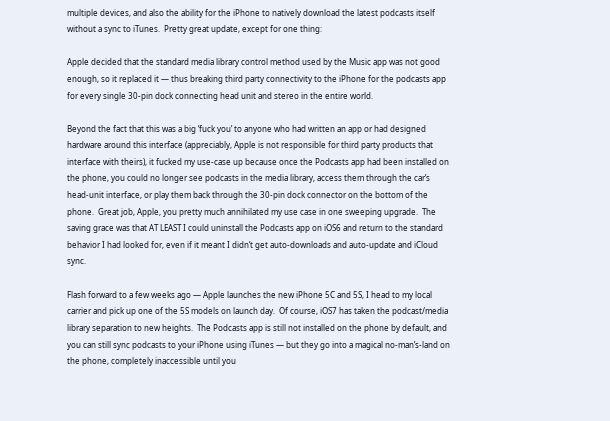multiple devices, and also the ability for the iPhone to natively download the latest podcasts itself without a sync to iTunes.  Pretty great update, except for one thing:

Apple decided that the standard media library control method used by the Music app was not good enough, so it replaced it — thus breaking third party connectivity to the iPhone for the podcasts app for every single 30-pin dock connecting head unit and stereo in the entire world.

Beyond the fact that this was a big ‘fuck you’ to anyone who had written an app or had designed hardware around this interface (appreciably, Apple is not responsible for third party products that interface with theirs), it fucked my use-case up because once the Podcasts app had been installed on the phone, you could no longer see podcasts in the media library, access them through the car’s head-unit interface, or play them back through the 30-pin dock connector on the bottom of the phone.  Great job, Apple, you pretty much annihilated my use case in one sweeping upgrade.  The saving grace was that AT LEAST I could uninstall the Podcasts app on iOS6 and return to the standard behavior I had looked for, even if it meant I didn’t get auto-downloads and auto-update and iCloud sync.

Flash forward to a few weeks ago — Apple launches the new iPhone 5C and 5S, I head to my local carrier and pick up one of the 5S models on launch day.  Of course, iOS7 has taken the podcast/media library separation to new heights.  The Podcasts app is still not installed on the phone by default, and you can still sync podcasts to your iPhone using iTunes — but they go into a magical no-man’s-land on the phone, completely inaccessible until you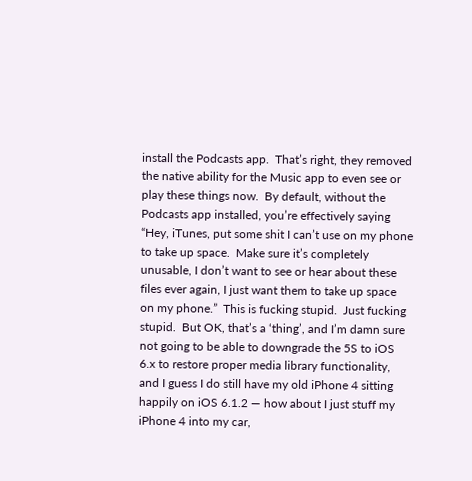install the Podcasts app.  That’s right, they removed the native ability for the Music app to even see or play these things now.  By default, without the Podcasts app installed, you’re effectively saying “Hey, iTunes, put some shit I can’t use on my phone to take up space.  Make sure it’s completely unusable, I don’t want to see or hear about these files ever again, I just want them to take up space on my phone.”  This is fucking stupid.  Just fucking stupid.  But OK, that’s a ‘thing’, and I’m damn sure not going to be able to downgrade the 5S to iOS 6.x to restore proper media library functionality, and I guess I do still have my old iPhone 4 sitting happily on iOS 6.1.2 — how about I just stuff my iPhone 4 into my car,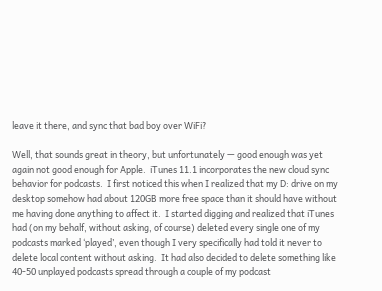leave it there, and sync that bad boy over WiFi?

Well, that sounds great in theory, but unfortunately — good enough was yet again not good enough for Apple.  iTunes 11.1 incorporates the new cloud sync behavior for podcasts.  I first noticed this when I realized that my D: drive on my desktop somehow had about 120GB more free space than it should have without me having done anything to affect it.  I started digging and realized that iTunes had (on my behalf, without asking, of course) deleted every single one of my podcasts marked ‘played’, even though I very specifically had told it never to delete local content without asking.  It had also decided to delete something like 40-50 unplayed podcasts spread through a couple of my podcast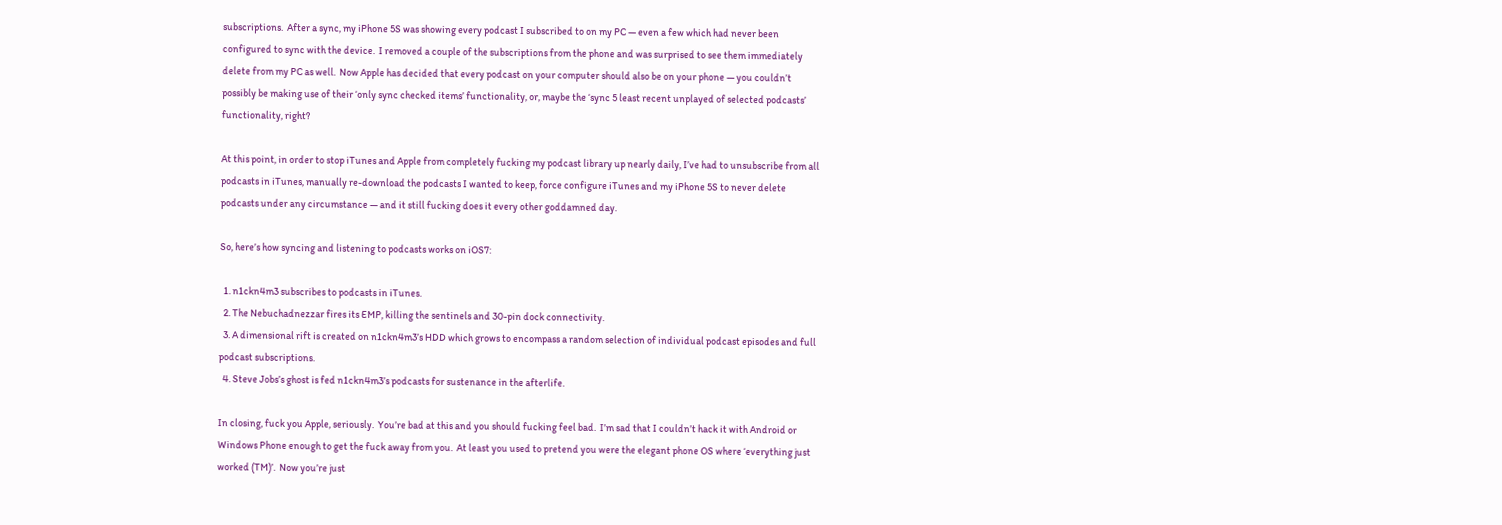subscriptions.  After a sync, my iPhone 5S was showing every podcast I subscribed to on my PC — even a few which had never been configured to sync with the device.  I removed a couple of the subscriptions from the phone and was surprised to see them immediately delete from my PC as well.  Now Apple has decided that every podcast on your computer should also be on your phone — you couldn’t possibly be making use of their ‘only sync checked items’ functionality, or, maybe the ‘sync 5 least recent unplayed of selected podcasts’ functionality, right?

At this point, in order to stop iTunes and Apple from completely fucking my podcast library up nearly daily, I’ve had to unsubscribe from all podcasts in iTunes, manually re-download the podcasts I wanted to keep, force configure iTunes and my iPhone 5S to never delete podcasts under any circumstance — and it still fucking does it every other goddamned day.

So, here’s how syncing and listening to podcasts works on iOS7:

  1. n1ckn4m3 subscribes to podcasts in iTunes.
  2. The Nebuchadnezzar fires its EMP, killing the sentinels and 30-pin dock connectivity.
  3. A dimensional rift is created on n1ckn4m3’s HDD which grows to encompass a random selection of individual podcast episodes and full podcast subscriptions.
  4. Steve Jobs’s ghost is fed n1ckn4m3’s podcasts for sustenance in the afterlife.

In closing, fuck you Apple, seriously.  You’re bad at this and you should fucking feel bad.  I’m sad that I couldn’t hack it with Android or Windows Phone enough to get the fuck away from you.  At least you used to pretend you were the elegant phone OS where ‘everything just worked (TM)’.  Now you’re just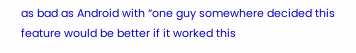as bad as Android with “one guy somewhere decided this feature would be better if it worked this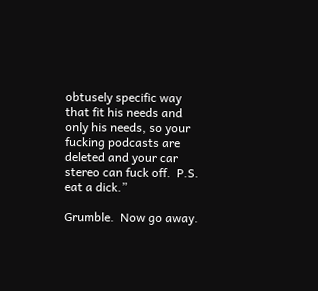obtusely specific way that fit his needs and only his needs, so your fucking podcasts are deleted and your car stereo can fuck off.  P.S. eat a dick.”

Grumble.  Now go away.